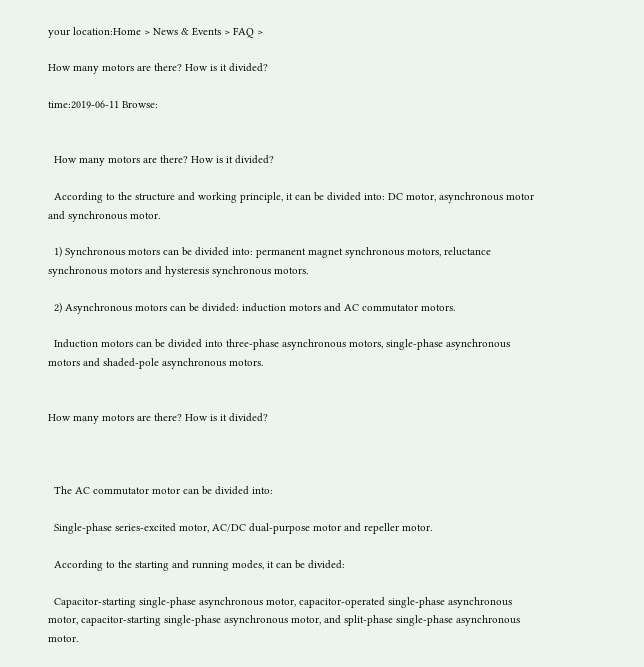your location:Home > News & Events > FAQ >

How many motors are there? How is it divided?

time:2019-06-11 Browse:


  How many motors are there? How is it divided?

  According to the structure and working principle, it can be divided into: DC motor, asynchronous motor and synchronous motor.

  1) Synchronous motors can be divided into: permanent magnet synchronous motors, reluctance synchronous motors and hysteresis synchronous motors.

  2) Asynchronous motors can be divided: induction motors and AC commutator motors.

  Induction motors can be divided into three-phase asynchronous motors, single-phase asynchronous motors and shaded-pole asynchronous motors.


How many motors are there? How is it divided?



  The AC commutator motor can be divided into:

  Single-phase series-excited motor, AC/DC dual-purpose motor and repeller motor.

  According to the starting and running modes, it can be divided:

  Capacitor-starting single-phase asynchronous motor, capacitor-operated single-phase asynchronous motor, capacitor-starting single-phase asynchronous motor, and split-phase single-phase asynchronous motor.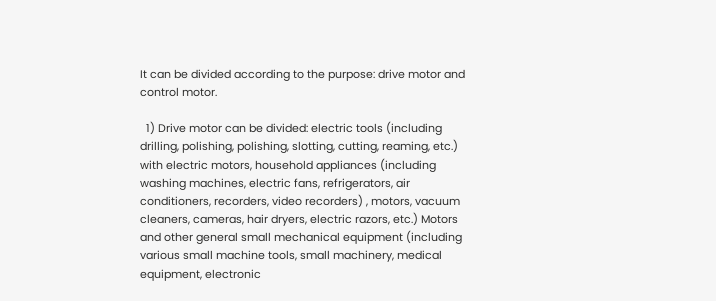It can be divided according to the purpose: drive motor and control motor.

  1) Drive motor can be divided: electric tools (including drilling, polishing, polishing, slotting, cutting, reaming, etc.) with electric motors, household appliances (including washing machines, electric fans, refrigerators, air conditioners, recorders, video recorders) , motors, vacuum cleaners, cameras, hair dryers, electric razors, etc.) Motors and other general small mechanical equipment (including various small machine tools, small machinery, medical equipment, electronic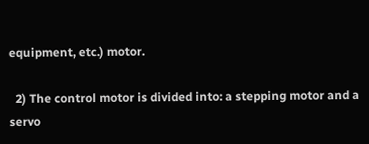equipment, etc.) motor.

  2) The control motor is divided into: a stepping motor and a servo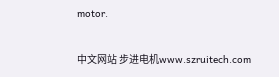motor.

中文网站 步进电机www.szruitech.com